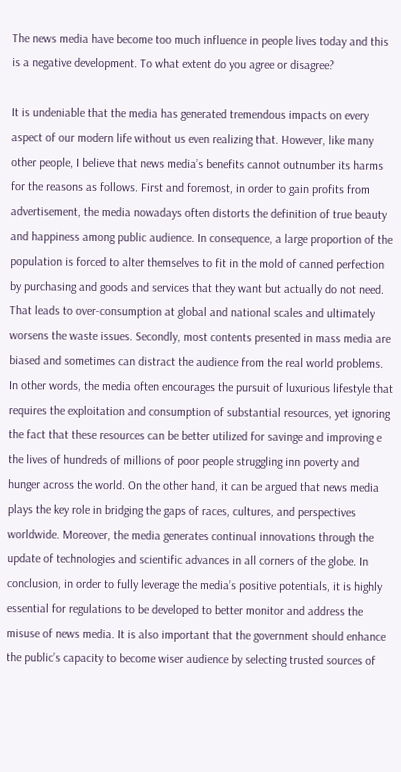The news media have become too much influence in people lives today and this is a negative development. To what extent do you agree or disagree?

It is undeniable that the media has generated tremendous impacts on every aspect of our modern life without us even realizing that. However, like many other people, I believe that news media’s benefits cannot outnumber its harms for the reasons as follows. First and foremost, in order to gain profits from advertisement, the media nowadays often distorts the definition of true beauty and happiness among public audience. In consequence, a large proportion of the population is forced to alter themselves to fit in the mold of canned perfection by purchasing and goods and services that they want but actually do not need. That leads to over-consumption at global and national scales and ultimately worsens the waste issues. Secondly, most contents presented in mass media are biased and sometimes can distract the audience from the real world problems. In other words, the media often encourages the pursuit of luxurious lifestyle that requires the exploitation and consumption of substantial resources, yet ignoring the fact that these resources can be better utilized for savinge and improving e the lives of hundreds of millions of poor people struggling inn poverty and hunger across the world. On the other hand, it can be argued that news media plays the key role in bridging the gaps of races, cultures, and perspectives worldwide. Moreover, the media generates continual innovations through the update of technologies and scientific advances in all corners of the globe. In conclusion, in order to fully leverage the media’s positive potentials, it is highly essential for regulations to be developed to better monitor and address the misuse of news media. It is also important that the government should enhance the public’s capacity to become wiser audience by selecting trusted sources of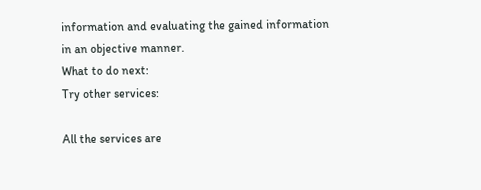information and evaluating the gained information in an objective manner.
What to do next:
Try other services:

All the services are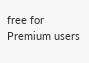free for Premium users